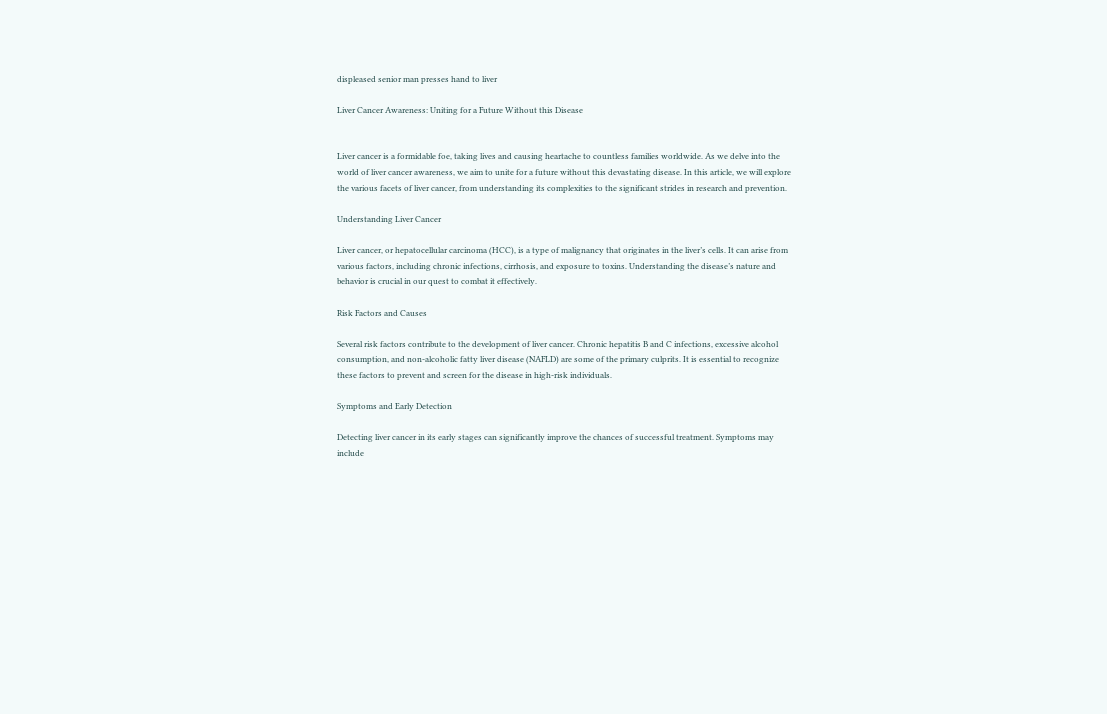displeased senior man presses hand to liver

Liver Cancer Awareness: Uniting for a Future Without this Disease


Liver cancer is a formidable foe, taking lives and causing heartache to countless families worldwide. As we delve into the world of liver cancer awareness, we aim to unite for a future without this devastating disease. In this article, we will explore the various facets of liver cancer, from understanding its complexities to the significant strides in research and prevention.

Understanding Liver Cancer

Liver cancer, or hepatocellular carcinoma (HCC), is a type of malignancy that originates in the liver’s cells. It can arise from various factors, including chronic infections, cirrhosis, and exposure to toxins. Understanding the disease’s nature and behavior is crucial in our quest to combat it effectively.

Risk Factors and Causes

Several risk factors contribute to the development of liver cancer. Chronic hepatitis B and C infections, excessive alcohol consumption, and non-alcoholic fatty liver disease (NAFLD) are some of the primary culprits. It is essential to recognize these factors to prevent and screen for the disease in high-risk individuals.

Symptoms and Early Detection

Detecting liver cancer in its early stages can significantly improve the chances of successful treatment. Symptoms may include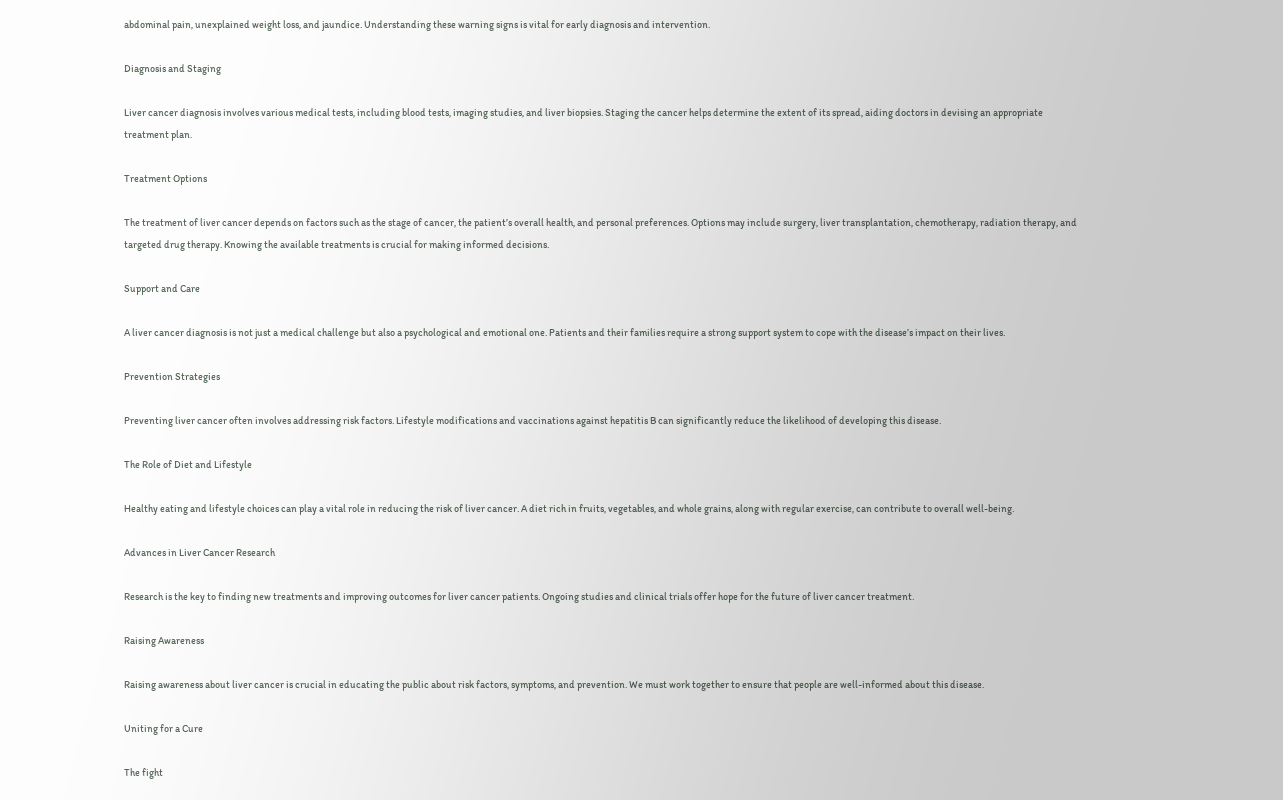abdominal pain, unexplained weight loss, and jaundice. Understanding these warning signs is vital for early diagnosis and intervention.

Diagnosis and Staging

Liver cancer diagnosis involves various medical tests, including blood tests, imaging studies, and liver biopsies. Staging the cancer helps determine the extent of its spread, aiding doctors in devising an appropriate treatment plan.

Treatment Options

The treatment of liver cancer depends on factors such as the stage of cancer, the patient’s overall health, and personal preferences. Options may include surgery, liver transplantation, chemotherapy, radiation therapy, and targeted drug therapy. Knowing the available treatments is crucial for making informed decisions.

Support and Care

A liver cancer diagnosis is not just a medical challenge but also a psychological and emotional one. Patients and their families require a strong support system to cope with the disease’s impact on their lives.

Prevention Strategies

Preventing liver cancer often involves addressing risk factors. Lifestyle modifications and vaccinations against hepatitis B can significantly reduce the likelihood of developing this disease.

The Role of Diet and Lifestyle

Healthy eating and lifestyle choices can play a vital role in reducing the risk of liver cancer. A diet rich in fruits, vegetables, and whole grains, along with regular exercise, can contribute to overall well-being.

Advances in Liver Cancer Research

Research is the key to finding new treatments and improving outcomes for liver cancer patients. Ongoing studies and clinical trials offer hope for the future of liver cancer treatment.

Raising Awareness

Raising awareness about liver cancer is crucial in educating the public about risk factors, symptoms, and prevention. We must work together to ensure that people are well-informed about this disease.

Uniting for a Cure

The fight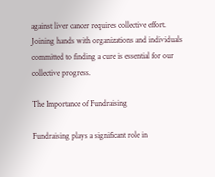against liver cancer requires collective effort. Joining hands with organizations and individuals committed to finding a cure is essential for our collective progress.

The Importance of Fundraising

Fundraising plays a significant role in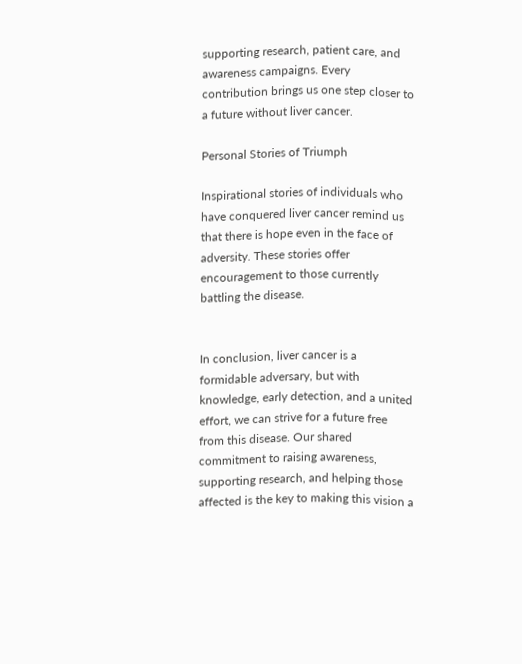supporting research, patient care, and awareness campaigns. Every contribution brings us one step closer to a future without liver cancer.

Personal Stories of Triumph

Inspirational stories of individuals who have conquered liver cancer remind us that there is hope even in the face of adversity. These stories offer encouragement to those currently battling the disease.


In conclusion, liver cancer is a formidable adversary, but with knowledge, early detection, and a united effort, we can strive for a future free from this disease. Our shared commitment to raising awareness, supporting research, and helping those affected is the key to making this vision a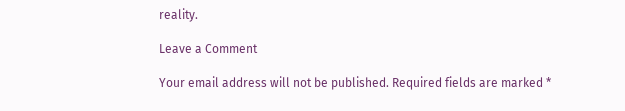reality.

Leave a Comment

Your email address will not be published. Required fields are marked *